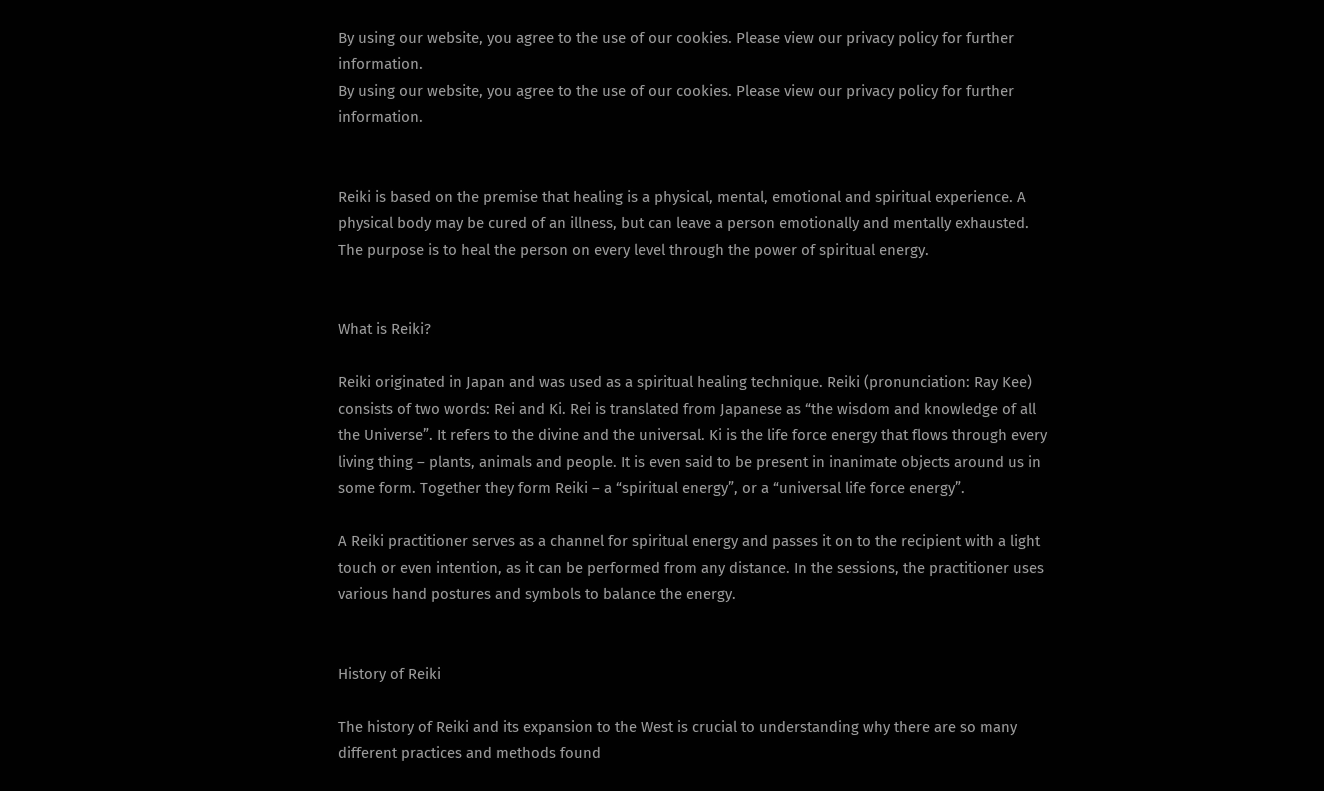By using our website, you agree to the use of our cookies. Please view our privacy policy for further information.
By using our website, you agree to the use of our cookies. Please view our privacy policy for further information.


Reiki is based on the premise that healing is a physical, mental, emotional and spiritual experience. A physical body may be cured of an illness, but can leave a person emotionally and mentally exhausted. The purpose is to heal the person on every level through the power of spiritual energy.


What is Reiki?

Reiki originated in Japan and was used as a spiritual healing technique. Reiki (pronunciation: Ray Kee) consists of two words: Rei and Ki. Rei is translated from Japanese as “the wisdom and knowledge of all the Universe”. It refers to the divine and the universal. Ki is the life force energy that flows through every living thing – plants, animals and people. It is even said to be present in inanimate objects around us in some form. Together they form Reiki – a “spiritual energy”, or a “universal life force energy”.

A Reiki practitioner serves as a channel for spiritual energy and passes it on to the recipient with a light touch or even intention, as it can be performed from any distance. In the sessions, the practitioner uses various hand postures and symbols to balance the energy.


History of Reiki

The history of Reiki and its expansion to the West is crucial to understanding why there are so many different practices and methods found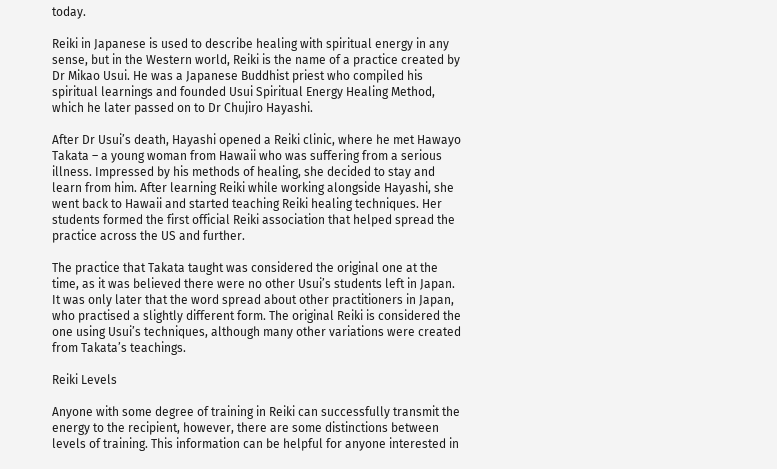today.

Reiki in Japanese is used to describe healing with spiritual energy in any sense, but in the Western world, Reiki is the name of a practice created by Dr Mikao Usui. He was a Japanese Buddhist priest who compiled his spiritual learnings and founded Usui Spiritual Energy Healing Method, which he later passed on to Dr Chujiro Hayashi.

After Dr Usui’s death, Hayashi opened a Reiki clinic, where he met Hawayo Takata – a young woman from Hawaii who was suffering from a serious illness. Impressed by his methods of healing, she decided to stay and learn from him. After learning Reiki while working alongside Hayashi, she went back to Hawaii and started teaching Reiki healing techniques. Her students formed the first official Reiki association that helped spread the practice across the US and further.

The practice that Takata taught was considered the original one at the time, as it was believed there were no other Usui’s students left in Japan. It was only later that the word spread about other practitioners in Japan, who practised a slightly different form. The original Reiki is considered the one using Usui’s techniques, although many other variations were created from Takata’s teachings.

Reiki Levels

Anyone with some degree of training in Reiki can successfully transmit the energy to the recipient, however, there are some distinctions between levels of training. This information can be helpful for anyone interested in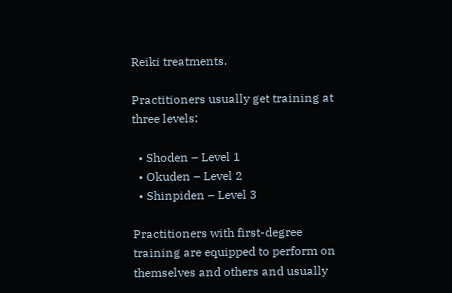Reiki treatments.

Practitioners usually get training at three levels:

  • Shoden – Level 1
  • Okuden – Level 2
  • Shinpiden – Level 3

Practitioners with first-degree training are equipped to perform on themselves and others and usually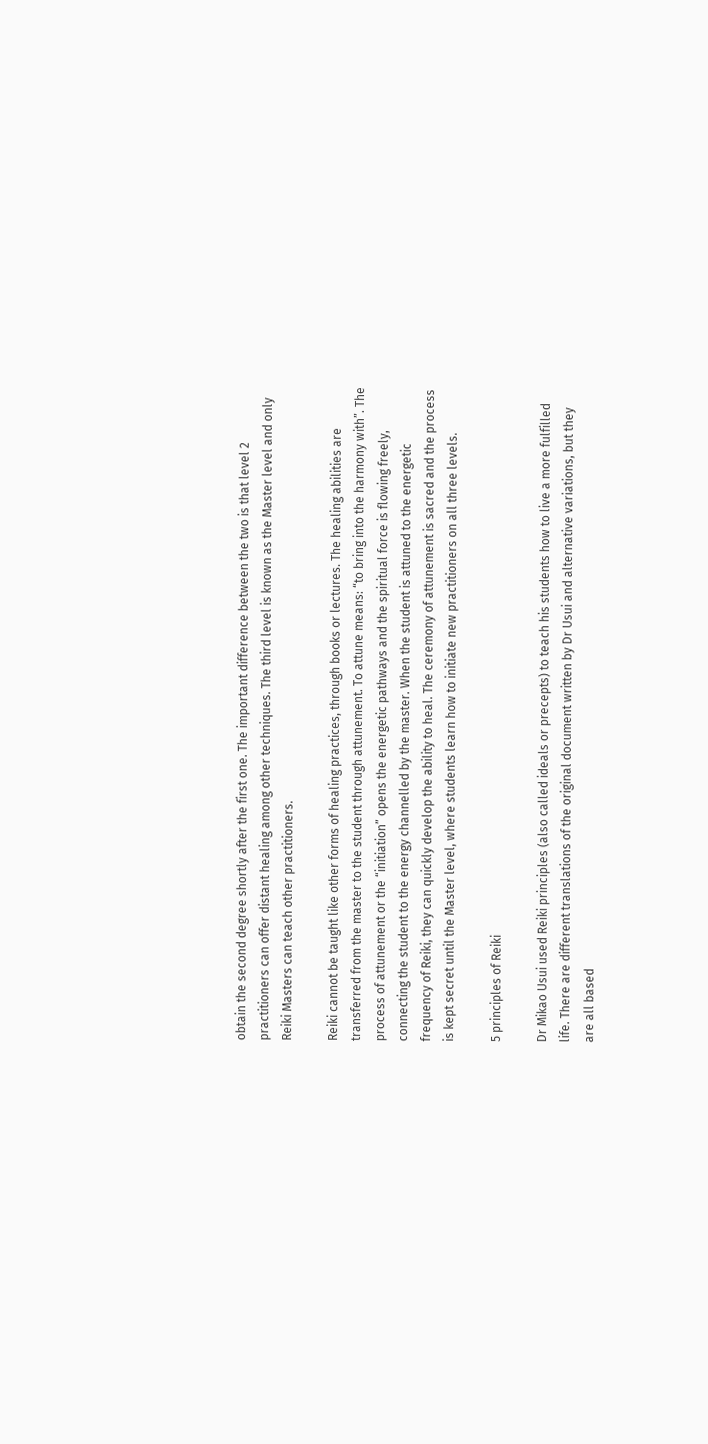obtain the second degree shortly after the first one. The important difference between the two is that level 2 practitioners can offer distant healing among other techniques. The third level is known as the Master level and only Reiki Masters can teach other practitioners.

Reiki cannot be taught like other forms of healing practices, through books or lectures. The healing abilities are transferred from the master to the student through attunement. To attune means: “to bring into the harmony with”. The process of attunement or the “initiation” opens the energetic pathways and the spiritual force is flowing freely, connecting the student to the energy channelled by the master. When the student is attuned to the energetic frequency of Reiki, they can quickly develop the ability to heal. The ceremony of attunement is sacred and the process is kept secret until the Master level, where students learn how to initiate new practitioners on all three levels.

5 principles of Reiki

Dr Mikao Usui used Reiki principles (also called ideals or precepts) to teach his students how to live a more fulfilled life. There are different translations of the original document written by Dr Usui and alternative variations, but they are all based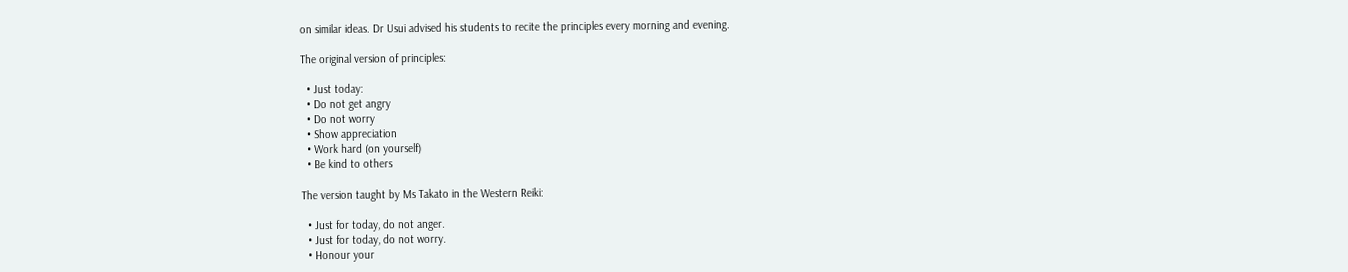on similar ideas. Dr Usui advised his students to recite the principles every morning and evening.

The original version of principles:

  • Just today:
  • Do not get angry
  • Do not worry
  • Show appreciation
  • Work hard (on yourself)
  • Be kind to others

The version taught by Ms Takato in the Western Reiki:

  • Just for today, do not anger.
  • Just for today, do not worry.
  • Honour your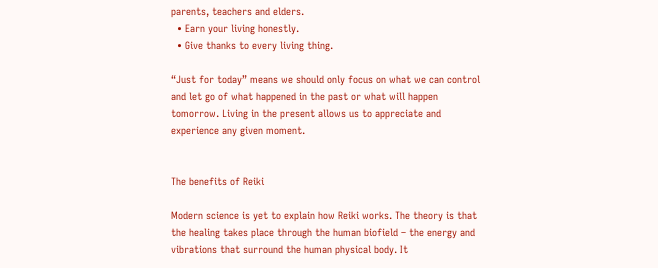parents, teachers and elders.
  • Earn your living honestly.
  • Give thanks to every living thing.

“Just for today” means we should only focus on what we can control and let go of what happened in the past or what will happen tomorrow. Living in the present allows us to appreciate and experience any given moment.


The benefits of Reiki

Modern science is yet to explain how Reiki works. The theory is that the healing takes place through the human biofield – the energy and vibrations that surround the human physical body. It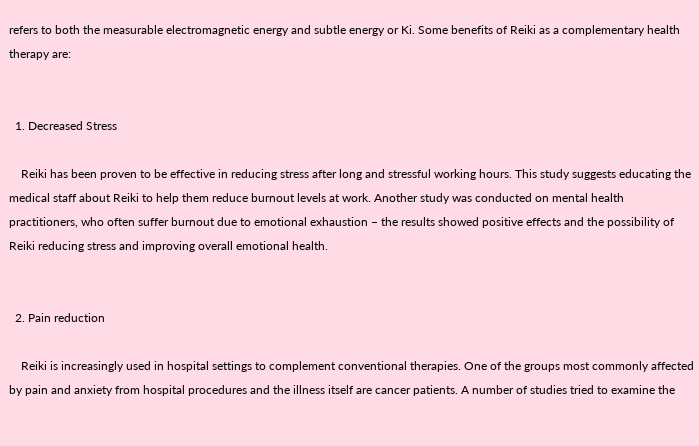refers to both the measurable electromagnetic energy and subtle energy or Ki. Some benefits of Reiki as a complementary health therapy are:


  1. Decreased Stress

    Reiki has been proven to be effective in reducing stress after long and stressful working hours. This study suggests educating the medical staff about Reiki to help them reduce burnout levels at work. Another study was conducted on mental health practitioners, who often suffer burnout due to emotional exhaustion – the results showed positive effects and the possibility of Reiki reducing stress and improving overall emotional health.


  2. Pain reduction

    Reiki is increasingly used in hospital settings to complement conventional therapies. One of the groups most commonly affected by pain and anxiety from hospital procedures and the illness itself are cancer patients. A number of studies tried to examine the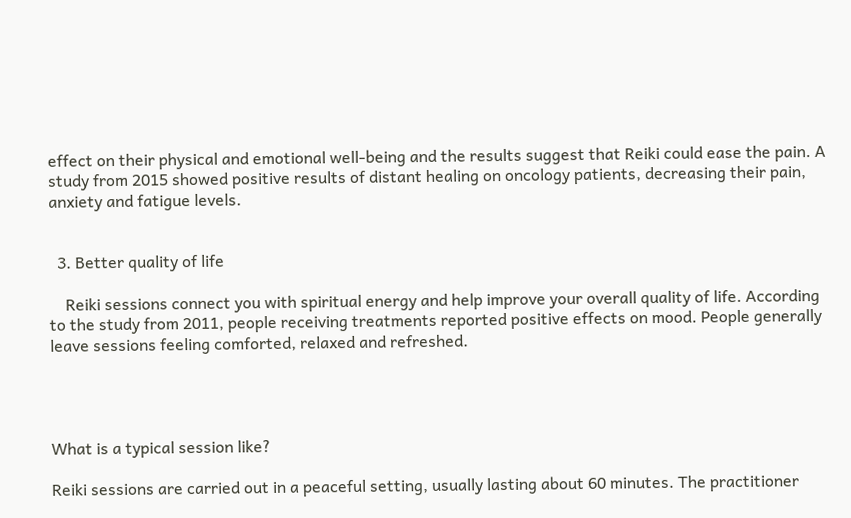effect on their physical and emotional well-being and the results suggest that Reiki could ease the pain. A study from 2015 showed positive results of distant healing on oncology patients, decreasing their pain, anxiety and fatigue levels.


  3. Better quality of life

    Reiki sessions connect you with spiritual energy and help improve your overall quality of life. According to the study from 2011, people receiving treatments reported positive effects on mood. People generally leave sessions feeling comforted, relaxed and refreshed.




What is a typical session like?

Reiki sessions are carried out in a peaceful setting, usually lasting about 60 minutes. The practitioner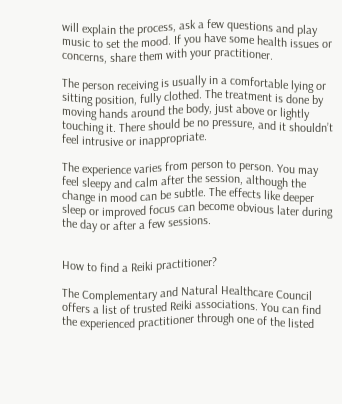will explain the process, ask a few questions and play music to set the mood. If you have some health issues or concerns, share them with your practitioner.

The person receiving is usually in a comfortable lying or sitting position, fully clothed. The treatment is done by moving hands around the body, just above or lightly touching it. There should be no pressure, and it shouldn’t feel intrusive or inappropriate.

The experience varies from person to person. You may feel sleepy and calm after the session, although the change in mood can be subtle. The effects like deeper sleep or improved focus can become obvious later during the day or after a few sessions.


How to find a Reiki practitioner?

The Complementary and Natural Healthcare Council offers a list of trusted Reiki associations. You can find the experienced practitioner through one of the listed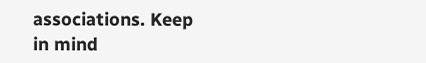associations. Keep in mind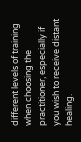different levels of training when choosing the practitioner, especially if you wish to receive distant healing.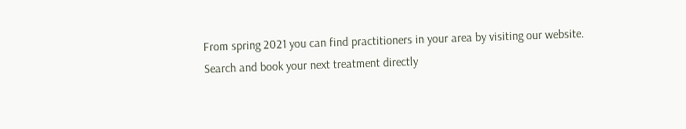From spring 2021 you can find practitioners in your area by visiting our website. Search and book your next treatment directly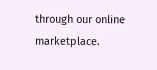through our online marketplace.